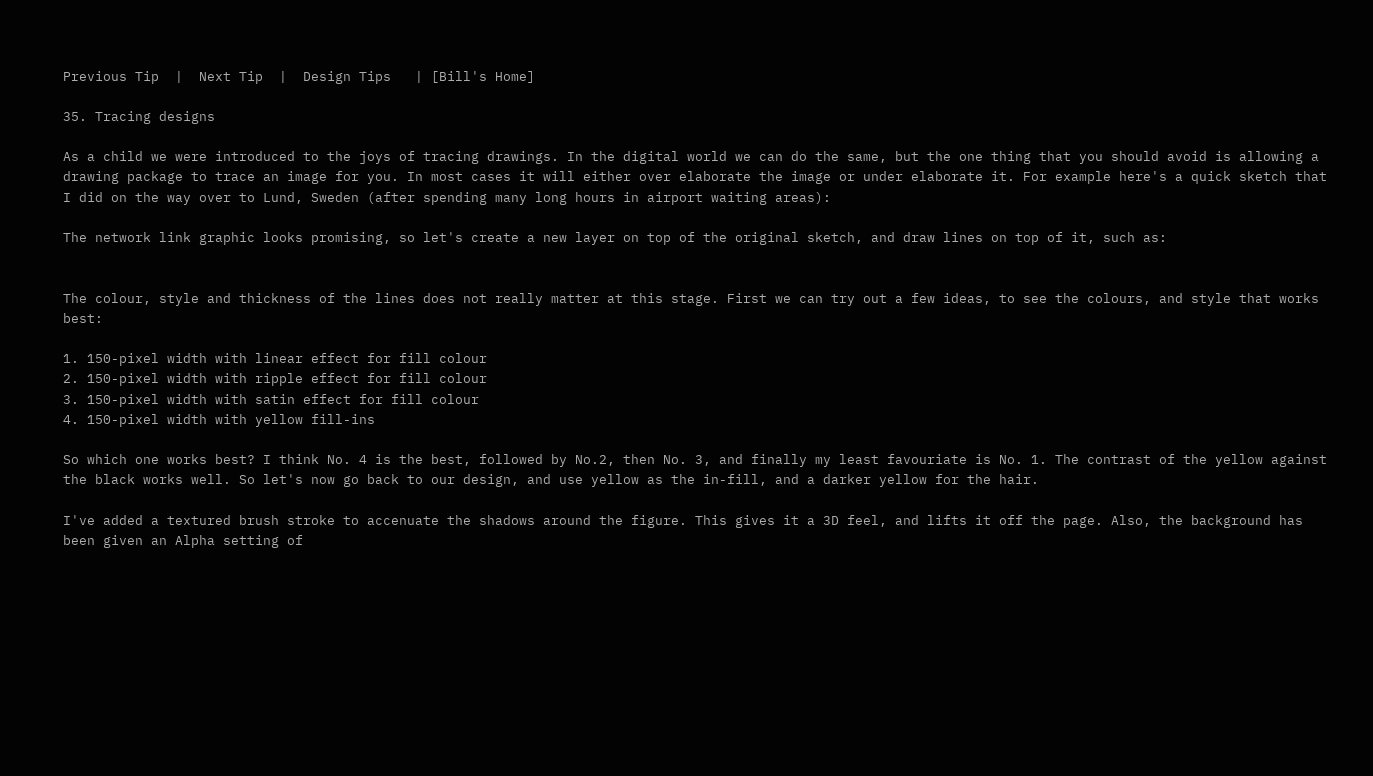Previous Tip  |  Next Tip  |  Design Tips   | [Bill's Home]

35. Tracing designs

As a child we were introduced to the joys of tracing drawings. In the digital world we can do the same, but the one thing that you should avoid is allowing a drawing package to trace an image for you. In most cases it will either over elaborate the image or under elaborate it. For example here's a quick sketch that I did on the way over to Lund, Sweden (after spending many long hours in airport waiting areas):

The network link graphic looks promising, so let's create a new layer on top of the original sketch, and draw lines on top of it, such as:


The colour, style and thickness of the lines does not really matter at this stage. First we can try out a few ideas, to see the colours, and style that works best:

1. 150-pixel width with linear effect for fill colour
2. 150-pixel width with ripple effect for fill colour
3. 150-pixel width with satin effect for fill colour
4. 150-pixel width with yellow fill-ins

So which one works best? I think No. 4 is the best, followed by No.2, then No. 3, and finally my least favouriate is No. 1. The contrast of the yellow against the black works well. So let's now go back to our design, and use yellow as the in-fill, and a darker yellow for the hair.

I've added a textured brush stroke to accenuate the shadows around the figure. This gives it a 3D feel, and lifts it off the page. Also, the background has been given an Alpha setting of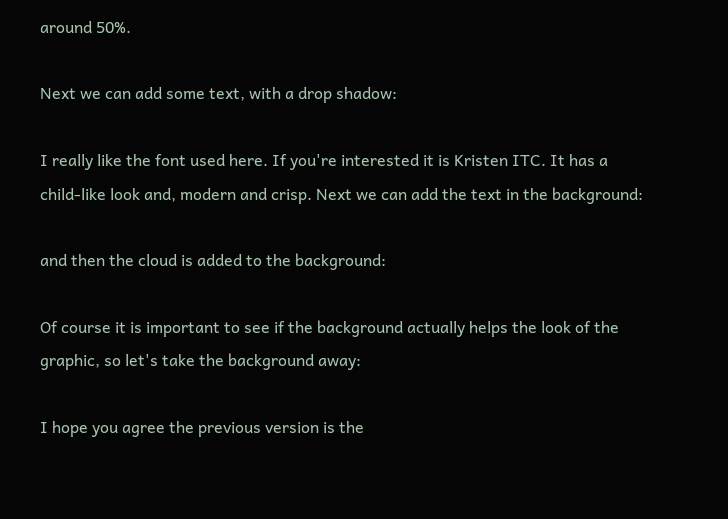around 50%.

Next we can add some text, with a drop shadow:

I really like the font used here. If you're interested it is Kristen ITC. It has a child-like look and, modern and crisp. Next we can add the text in the background:

and then the cloud is added to the background:

Of course it is important to see if the background actually helps the look of the graphic, so let's take the background away:

I hope you agree the previous version is the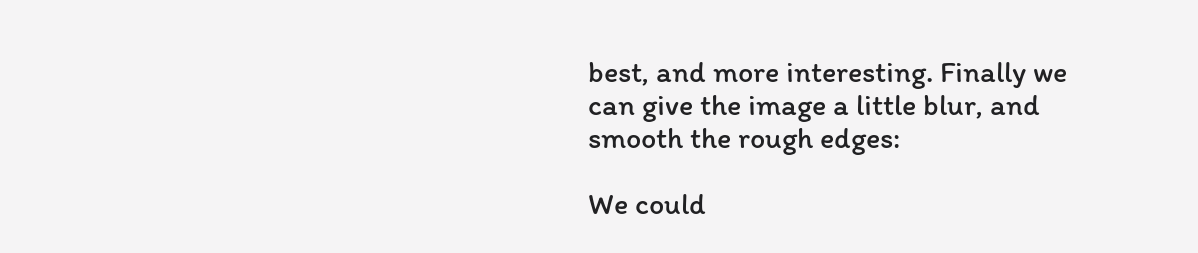best, and more interesting. Finally we can give the image a little blur, and smooth the rough edges:

We could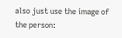also just use the image of the person: